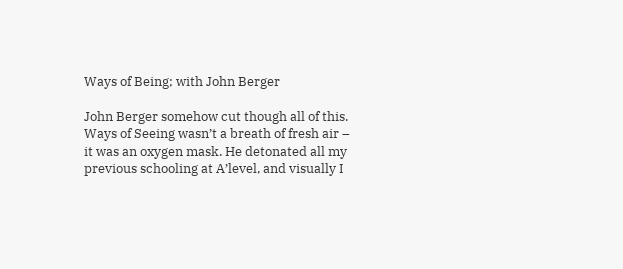Ways of Being; with John Berger

John Berger somehow cut though all of this. Ways of Seeing wasn’t a breath of fresh air – it was an oxygen mask. He detonated all my previous schooling at A’level, and visually I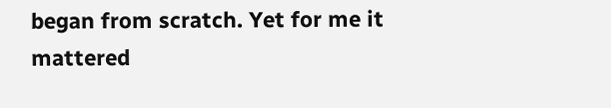began from scratch. Yet for me it mattered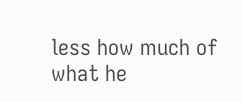less how much of what he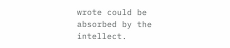wrote could be absorbed by the intellect.